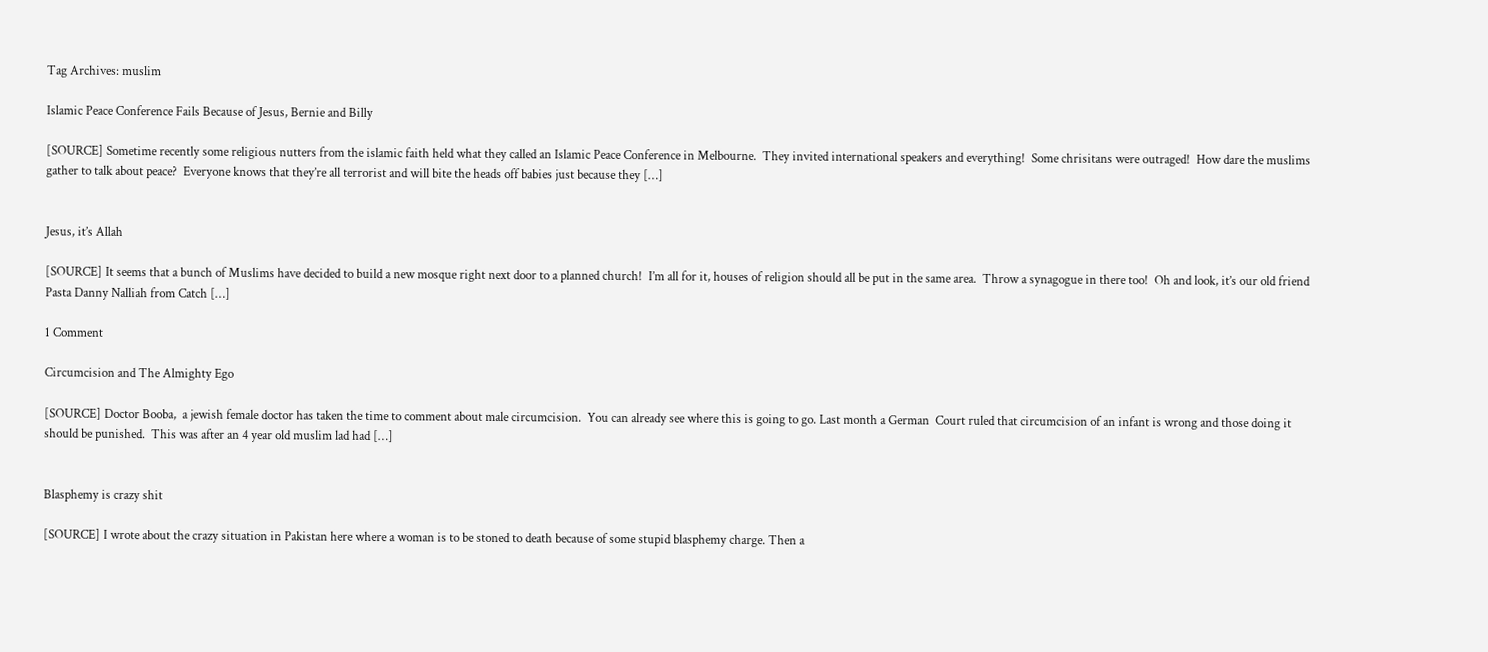Tag Archives: muslim

Islamic Peace Conference Fails Because of Jesus, Bernie and Billy

[SOURCE] Sometime recently some religious nutters from the islamic faith held what they called an Islamic Peace Conference in Melbourne.  They invited international speakers and everything!  Some chrisitans were outraged!  How dare the muslims gather to talk about peace?  Everyone knows that they’re all terrorist and will bite the heads off babies just because they […]


Jesus, it’s Allah

[SOURCE] It seems that a bunch of Muslims have decided to build a new mosque right next door to a planned church!  I’m all for it, houses of religion should all be put in the same area.  Throw a synagogue in there too!  Oh and look, it’s our old friend Pasta Danny Nalliah from Catch […]

1 Comment

Circumcision and The Almighty Ego

[SOURCE] Doctor Booba,  a jewish female doctor has taken the time to comment about male circumcision.  You can already see where this is going to go. Last month a German  Court ruled that circumcision of an infant is wrong and those doing it should be punished.  This was after an 4 year old muslim lad had […]


Blasphemy is crazy shit

[SOURCE] I wrote about the crazy situation in Pakistan here where a woman is to be stoned to death because of some stupid blasphemy charge. Then a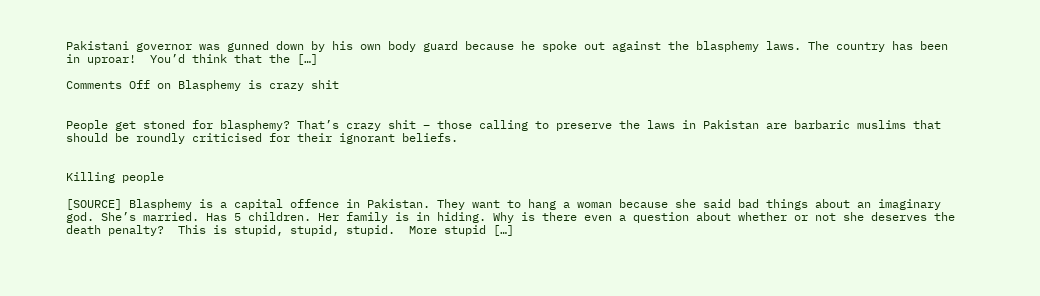Pakistani governor was gunned down by his own body guard because he spoke out against the blasphemy laws. The country has been in uproar!  You’d think that the […]

Comments Off on Blasphemy is crazy shit


People get stoned for blasphemy? That’s crazy shit – those calling to preserve the laws in Pakistan are barbaric muslims that should be roundly criticised for their ignorant beliefs.


Killing people

[SOURCE] Blasphemy is a capital offence in Pakistan. They want to hang a woman because she said bad things about an imaginary god. She’s married. Has 5 children. Her family is in hiding. Why is there even a question about whether or not she deserves the death penalty?  This is stupid, stupid, stupid.  More stupid […]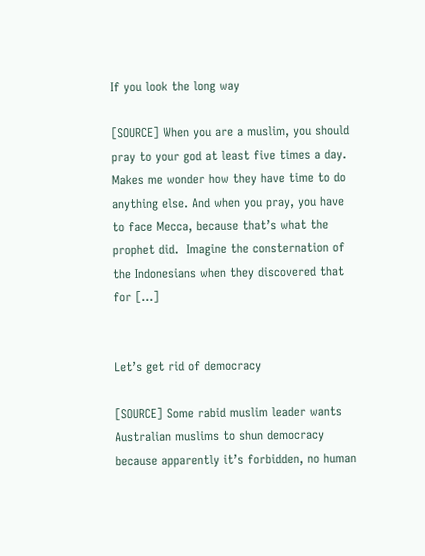If you look the long way

[SOURCE] When you are a muslim, you should pray to your god at least five times a day.  Makes me wonder how they have time to do anything else. And when you pray, you have to face Mecca, because that’s what the prophet did.  Imagine the consternation of the Indonesians when they discovered that for […]


Let’s get rid of democracy

[SOURCE] Some rabid muslim leader wants Australian muslims to shun democracy because apparently it’s forbidden, no human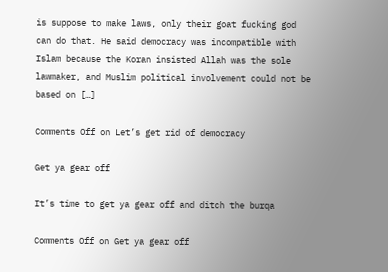is suppose to make laws, only their goat fucking god can do that. He said democracy was incompatible with Islam because the Koran insisted Allah was the sole lawmaker, and Muslim political involvement could not be based on […]

Comments Off on Let’s get rid of democracy

Get ya gear off

It’s time to get ya gear off and ditch the burqa

Comments Off on Get ya gear off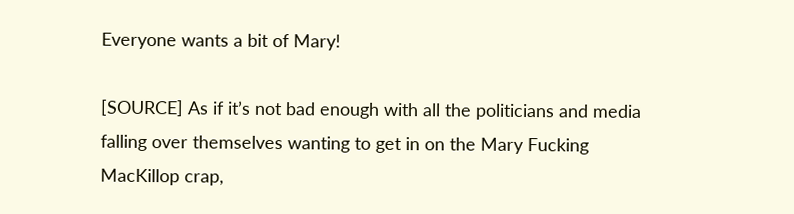Everyone wants a bit of Mary!

[SOURCE] As if it’s not bad enough with all the politicians and media falling over themselves wanting to get in on the Mary Fucking MacKillop crap,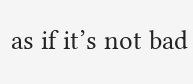as if it’s not bad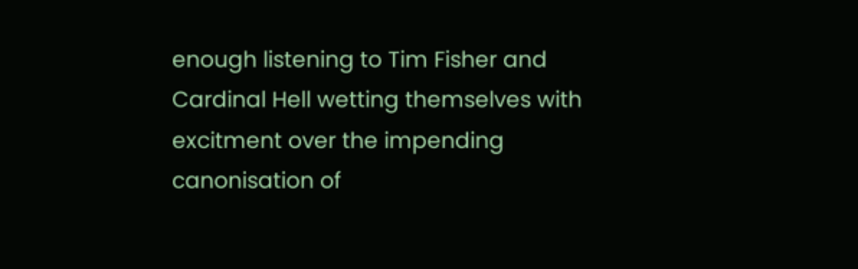enough listening to Tim Fisher and Cardinal Hell wetting themselves with excitment over the impending canonisation of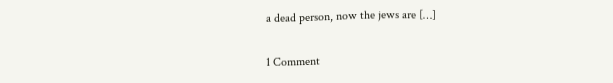a dead person, now the jews are […]

1 Comment